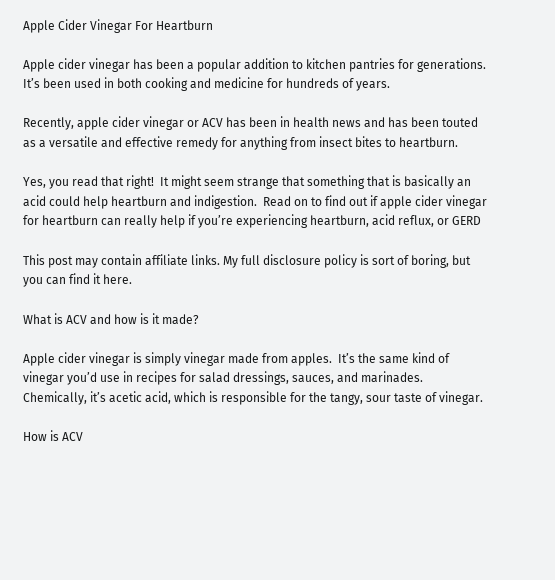Apple Cider Vinegar For Heartburn

Apple cider vinegar has been a popular addition to kitchen pantries for generations.  It’s been used in both cooking and medicine for hundreds of years.

Recently, apple cider vinegar or ACV has been in health news and has been touted as a versatile and effective remedy for anything from insect bites to heartburn.

Yes, you read that right!  It might seem strange that something that is basically an acid could help heartburn and indigestion.  Read on to find out if apple cider vinegar for heartburn can really help if you’re experiencing heartburn, acid reflux, or GERD

This post may contain affiliate links. My full disclosure policy is sort of boring, but you can find it here.

What is ACV and how is it made?

Apple cider vinegar is simply vinegar made from apples.  It’s the same kind of vinegar you’d use in recipes for salad dressings, sauces, and marinades.  Chemically, it’s acetic acid, which is responsible for the tangy, sour taste of vinegar.

How is ACV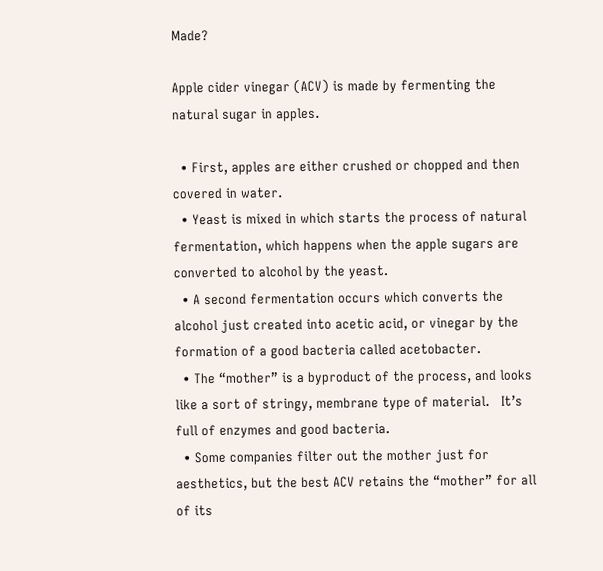Made?

Apple cider vinegar (ACV) is made by fermenting the natural sugar in apples.

  • First, apples are either crushed or chopped and then covered in water.
  • Yeast is mixed in which starts the process of natural fermentation, which happens when the apple sugars are converted to alcohol by the yeast.
  • A second fermentation occurs which converts the alcohol just created into acetic acid, or vinegar by the formation of a good bacteria called acetobacter.
  • The “mother” is a byproduct of the process, and looks like a sort of stringy, membrane type of material.   It’s full of enzymes and good bacteria.
  • Some companies filter out the mother just for aesthetics, but the best ACV retains the “mother” for all of its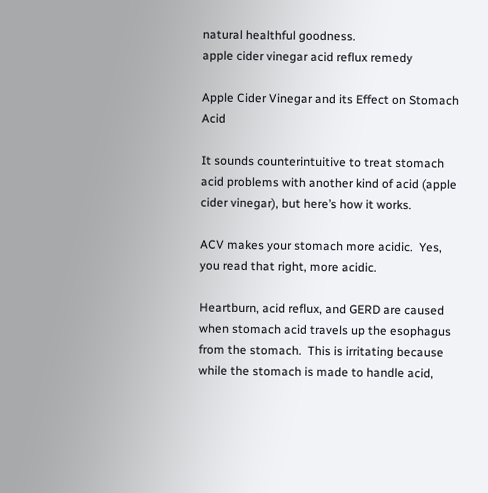natural healthful goodness.
apple cider vinegar acid reflux remedy

Apple Cider Vinegar and its Effect on Stomach Acid

It sounds counterintuitive to treat stomach acid problems with another kind of acid (apple cider vinegar), but here’s how it works.

ACV makes your stomach more acidic.  Yes, you read that right, more acidic.

Heartburn, acid reflux, and GERD are caused when stomach acid travels up the esophagus from the stomach.  This is irritating because while the stomach is made to handle acid,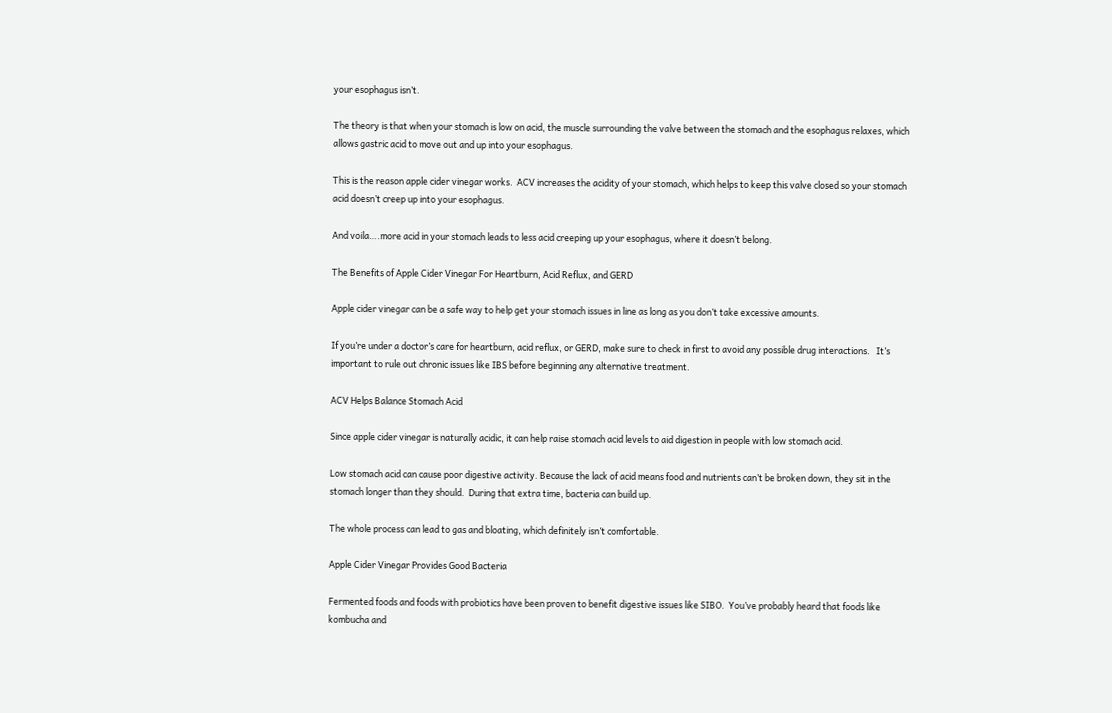your esophagus isn’t.

The theory is that when your stomach is low on acid, the muscle surrounding the valve between the stomach and the esophagus relaxes, which allows gastric acid to move out and up into your esophagus.

This is the reason apple cider vinegar works.  ACV increases the acidity of your stomach, which helps to keep this valve closed so your stomach acid doesn’t creep up into your esophagus.

And voila….more acid in your stomach leads to less acid creeping up your esophagus, where it doesn’t belong.

The Benefits of Apple Cider Vinegar For Heartburn, Acid Reflux, and GERD

Apple cider vinegar can be a safe way to help get your stomach issues in line as long as you don’t take excessive amounts.

If you’re under a doctor’s care for heartburn, acid reflux, or GERD, make sure to check in first to avoid any possible drug interactions.   It’s important to rule out chronic issues like IBS before beginning any alternative treatment.

ACV Helps Balance Stomach Acid

Since apple cider vinegar is naturally acidic, it can help raise stomach acid levels to aid digestion in people with low stomach acid.

Low stomach acid can cause poor digestive activity. Because the lack of acid means food and nutrients can’t be broken down, they sit in the stomach longer than they should.  During that extra time, bacteria can build up.

The whole process can lead to gas and bloating, which definitely isn’t comfortable.

Apple Cider Vinegar Provides Good Bacteria

Fermented foods and foods with probiotics have been proven to benefit digestive issues like SIBO.  You’ve probably heard that foods like kombucha and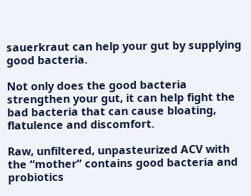sauerkraut can help your gut by supplying good bacteria.

Not only does the good bacteria strengthen your gut, it can help fight the bad bacteria that can cause bloating, flatulence and discomfort.

Raw, unfiltered, unpasteurized ACV with the “mother” contains good bacteria and probiotics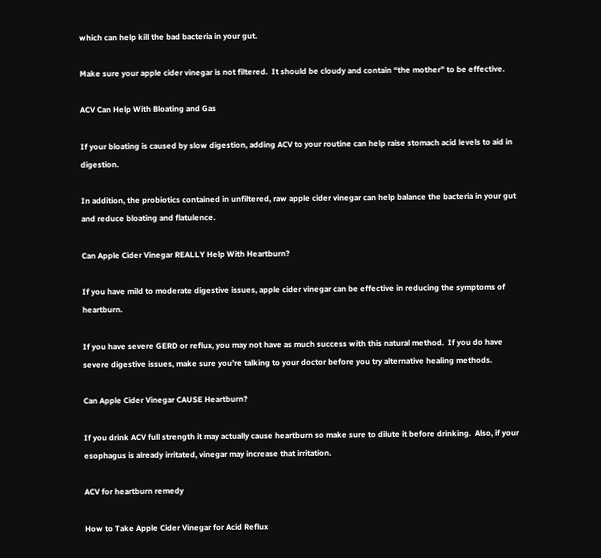which can help kill the bad bacteria in your gut.

Make sure your apple cider vinegar is not filtered.  It should be cloudy and contain “the mother” to be effective.

ACV Can Help With Bloating and Gas

If your bloating is caused by slow digestion, adding ACV to your routine can help raise stomach acid levels to aid in digestion.

In addition, the probiotics contained in unfiltered, raw apple cider vinegar can help balance the bacteria in your gut and reduce bloating and flatulence.

Can Apple Cider Vinegar REALLY Help With Heartburn?

If you have mild to moderate digestive issues, apple cider vinegar can be effective in reducing the symptoms of heartburn.

If you have severe GERD or reflux, you may not have as much success with this natural method.  If you do have severe digestive issues, make sure you’re talking to your doctor before you try alternative healing methods.

Can Apple Cider Vinegar CAUSE Heartburn?

If you drink ACV full strength it may actually cause heartburn so make sure to dilute it before drinking.  Also, if your esophagus is already irritated, vinegar may increase that irritation.

ACV for heartburn remedy

How to Take Apple Cider Vinegar for Acid Reflux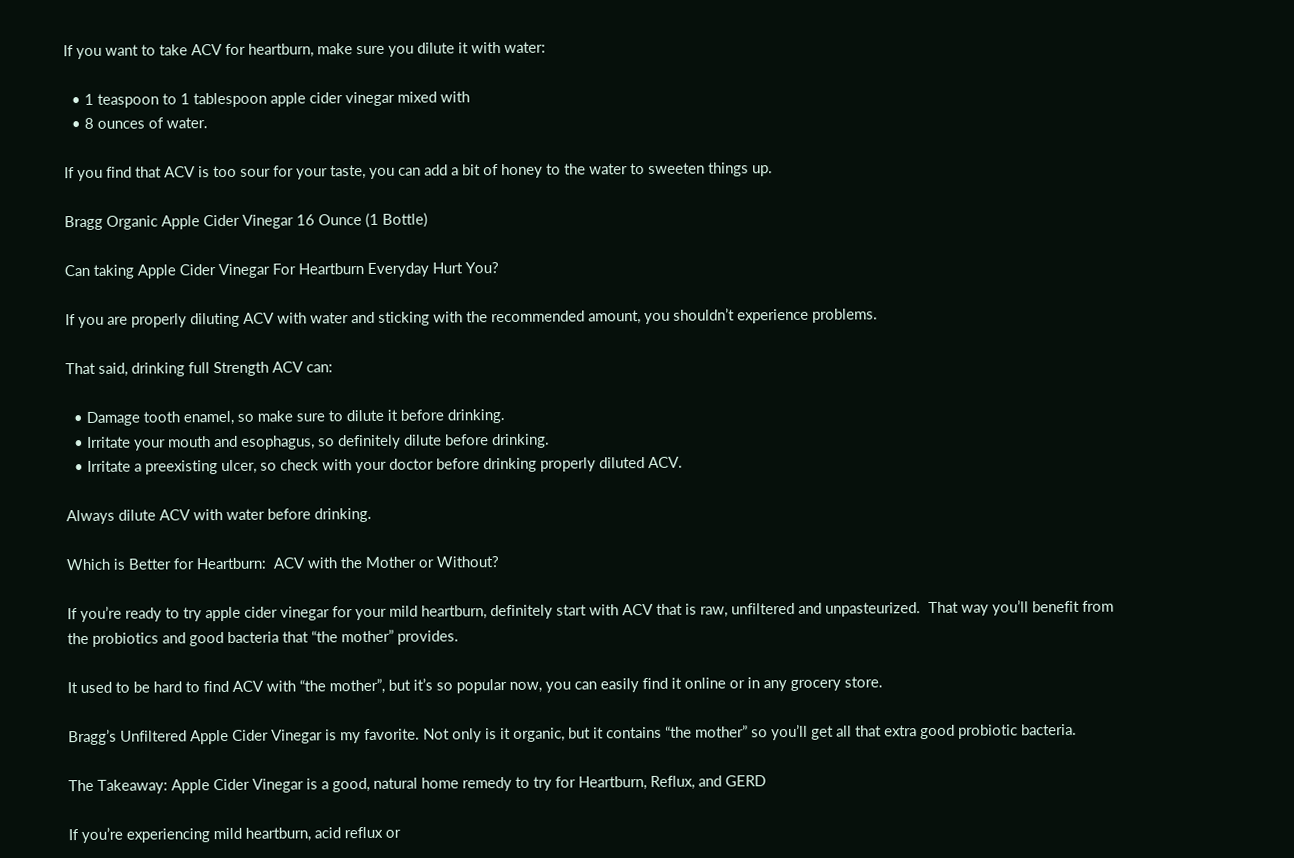If you want to take ACV for heartburn, make sure you dilute it with water:

  • 1 teaspoon to 1 tablespoon apple cider vinegar mixed with
  • 8 ounces of water.

If you find that ACV is too sour for your taste, you can add a bit of honey to the water to sweeten things up.

Bragg Organic Apple Cider Vinegar 16 Ounce (1 Bottle)

Can taking Apple Cider Vinegar For Heartburn Everyday Hurt You?

If you are properly diluting ACV with water and sticking with the recommended amount, you shouldn’t experience problems.

That said, drinking full Strength ACV can:

  • Damage tooth enamel, so make sure to dilute it before drinking.
  • Irritate your mouth and esophagus, so definitely dilute before drinking.
  • Irritate a preexisting ulcer, so check with your doctor before drinking properly diluted ACV.

Always dilute ACV with water before drinking.

Which is Better for Heartburn:  ACV with the Mother or Without?

If you’re ready to try apple cider vinegar for your mild heartburn, definitely start with ACV that is raw, unfiltered and unpasteurized.  That way you’ll benefit from the probiotics and good bacteria that “the mother” provides.

It used to be hard to find ACV with “the mother”, but it’s so popular now, you can easily find it online or in any grocery store.

Bragg’s Unfiltered Apple Cider Vinegar is my favorite. Not only is it organic, but it contains “the mother” so you’ll get all that extra good probiotic bacteria.

The Takeaway: Apple Cider Vinegar is a good, natural home remedy to try for Heartburn, Reflux, and GERD

If you’re experiencing mild heartburn, acid reflux or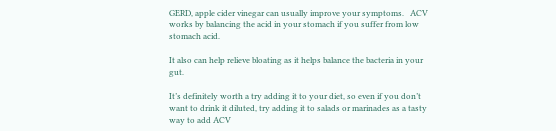GERD, apple cider vinegar can usually improve your symptoms.   ACV works by balancing the acid in your stomach if you suffer from low stomach acid.

It also can help relieve bloating as it helps balance the bacteria in your gut.

It’s definitely worth a try adding it to your diet, so even if you don’t want to drink it diluted, try adding it to salads or marinades as a tasty way to add ACV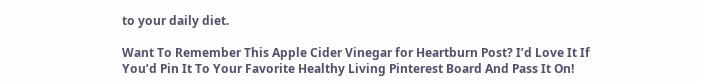to your daily diet.

Want To Remember This Apple Cider Vinegar for Heartburn Post? I’d Love It If You’d Pin It To Your Favorite Healthy Living Pinterest Board And Pass It On!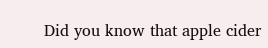Did you know that apple cider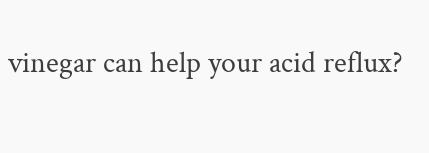vinegar can help your acid reflux?